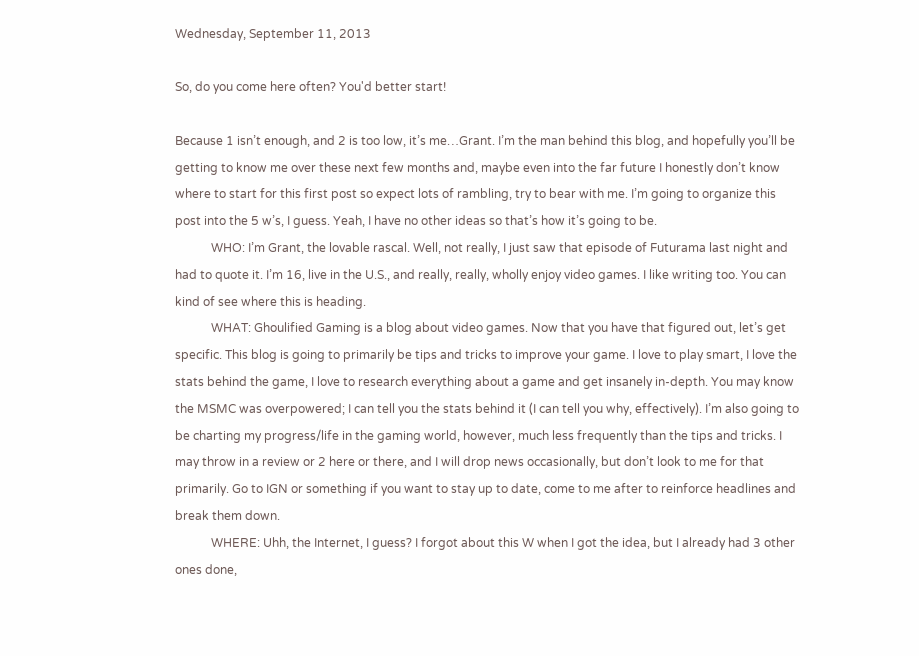Wednesday, September 11, 2013

So, do you come here often? You'd better start!

Because 1 isn’t enough, and 2 is too low, it’s me…Grant. I’m the man behind this blog, and hopefully you’ll be getting to know me over these next few months and, maybe even into the far future I honestly don’t know where to start for this first post so expect lots of rambling, try to bear with me. I’m going to organize this post into the 5 w’s, I guess. Yeah, I have no other ideas so that’s how it’s going to be.
            WHO: I’m Grant, the lovable rascal. Well, not really, I just saw that episode of Futurama last night and had to quote it. I’m 16, live in the U.S., and really, really, wholly enjoy video games. I like writing too. You can kind of see where this is heading.
            WHAT: Ghoulified Gaming is a blog about video games. Now that you have that figured out, let’s get specific. This blog is going to primarily be tips and tricks to improve your game. I love to play smart, I love the stats behind the game, I love to research everything about a game and get insanely in-depth. You may know the MSMC was overpowered; I can tell you the stats behind it (I can tell you why, effectively). I’m also going to be charting my progress/life in the gaming world, however, much less frequently than the tips and tricks. I may throw in a review or 2 here or there, and I will drop news occasionally, but don’t look to me for that primarily. Go to IGN or something if you want to stay up to date, come to me after to reinforce headlines and break them down.
            WHERE: Uhh, the Internet, I guess? I forgot about this W when I got the idea, but I already had 3 other ones done,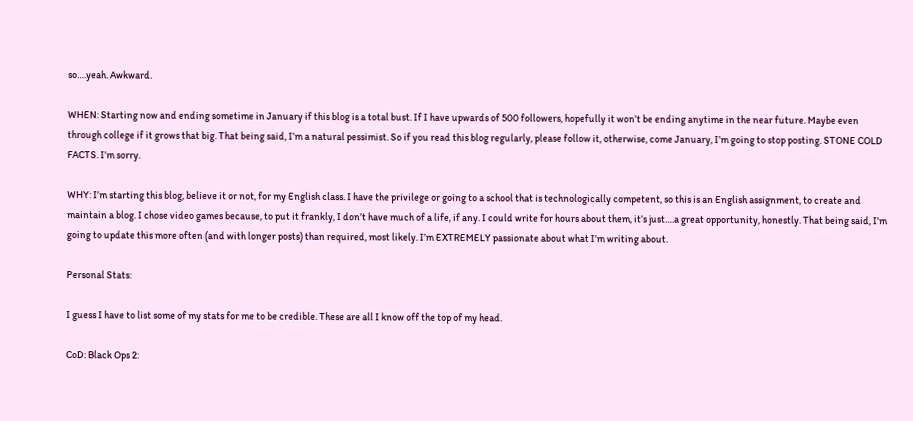so….yeah. Awkward.

WHEN: Starting now and ending sometime in January if this blog is a total bust. If I have upwards of 500 followers, hopefully it won’t be ending anytime in the near future. Maybe even through college if it grows that big. That being said, I’m a natural pessimist. So if you read this blog regularly, please follow it, otherwise, come January, I’m going to stop posting. STONE COLD FACTS. I’m sorry.

WHY: I’m starting this blog, believe it or not, for my English class. I have the privilege or going to a school that is technologically competent, so this is an English assignment, to create and maintain a blog. I chose video games because, to put it frankly, I don’t have much of a life, if any. I could write for hours about them, it’s just….a great opportunity, honestly. That being said, I’m going to update this more often (and with longer posts) than required, most likely. I’m EXTREMELY passionate about what I’m writing about.

Personal Stats:

I guess I have to list some of my stats for me to be credible. These are all I know off the top of my head.

CoD: Black Ops 2: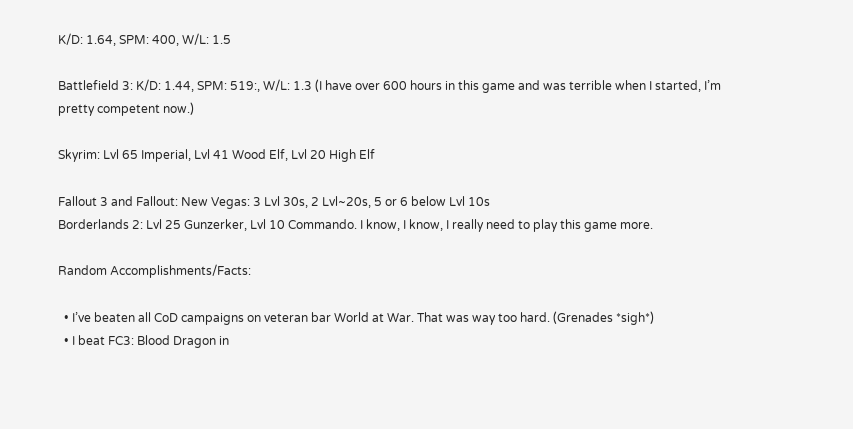K/D: 1.64, SPM: 400, W/L: 1.5

Battlefield 3: K/D: 1.44, SPM: 519:, W/L: 1.3 (I have over 600 hours in this game and was terrible when I started, I’m pretty competent now.)

Skyrim: Lvl 65 Imperial, Lvl 41 Wood Elf, Lvl 20 High Elf

Fallout 3 and Fallout: New Vegas: 3 Lvl 30s, 2 Lvl~20s, 5 or 6 below Lvl 10s
Borderlands 2: Lvl 25 Gunzerker, Lvl 10 Commando. I know, I know, I really need to play this game more.

Random Accomplishments/Facts:

  • I’ve beaten all CoD campaigns on veteran bar World at War. That was way too hard. (Grenades *sigh*)
  • I beat FC3: Blood Dragon in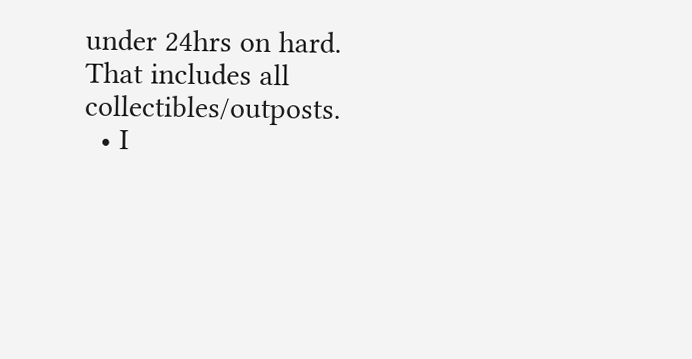under 24hrs on hard. That includes all collectibles/outposts.
  • I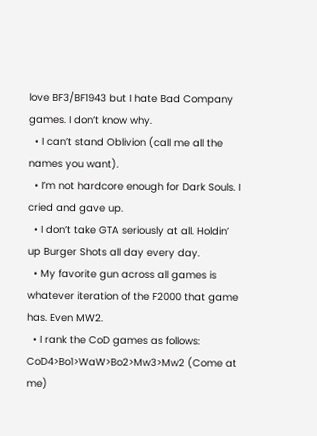love BF3/BF1943 but I hate Bad Company games. I don’t know why.
  • I can’t stand Oblivion (call me all the names you want).
  • I’m not hardcore enough for Dark Souls. I cried and gave up.
  • I don’t take GTA seriously at all. Holdin’ up Burger Shots all day every day.
  • My favorite gun across all games is whatever iteration of the F2000 that game has. Even MW2.
  • I rank the CoD games as follows: CoD4>Bo1>WaW>Bo2>Mw3>Mw2 (Come at me)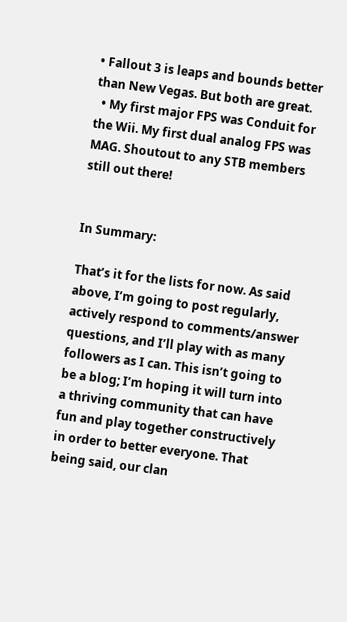• Fallout 3 is leaps and bounds better than New Vegas. But both are great.
  • My first major FPS was Conduit for the Wii. My first dual analog FPS was MAG. Shoutout to any STB members still out there!


In Summary:

That’s it for the lists for now. As said above, I’m going to post regularly, actively respond to comments/answer questions, and I’ll play with as many followers as I can. This isn’t going to be a blog; I’m hoping it will turn into a thriving community that can have fun and play together constructively in order to better everyone. That being said, our clan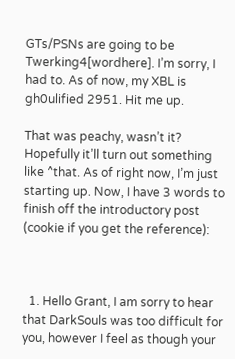GTs/PSNs are going to be Twerking4[wordhere]. I’m sorry, I had to. As of now, my XBL is gh0ulified 2951. Hit me up.

That was peachy, wasn’t it? Hopefully it’ll turn out something like ^that. As of right now, I’m just starting up. Now, I have 3 words to finish off the introductory post (cookie if you get the reference):



  1. Hello Grant, I am sorry to hear that DarkSouls was too difficult for you, however I feel as though your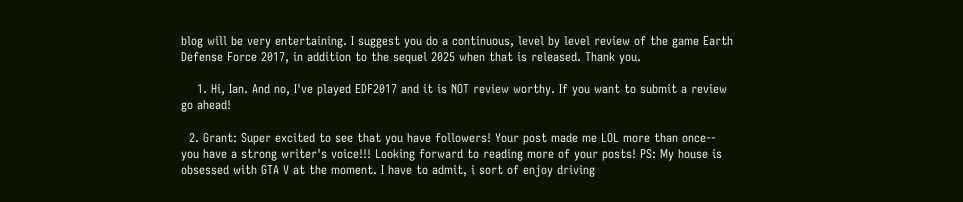blog will be very entertaining. I suggest you do a continuous, level by level review of the game Earth Defense Force 2017, in addition to the sequel 2025 when that is released. Thank you.

    1. Hi, Ian. And no, I've played EDF2017 and it is NOT review worthy. If you want to submit a review go ahead!

  2. Grant: Super excited to see that you have followers! Your post made me LOL more than once-- you have a strong writer's voice!!! Looking forward to reading more of your posts! PS: My house is obsessed with GTA V at the moment. I have to admit, i sort of enjoy driving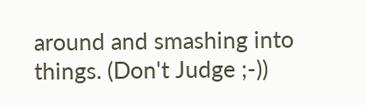around and smashing into things. (Don't Judge ;-))